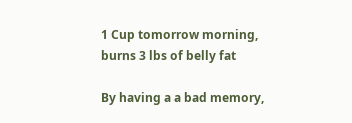1 Cup tomorrow morning, burns 3 lbs of belly fat

By having a a bad memory,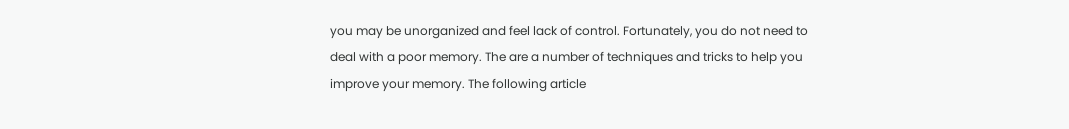you may be unorganized and feel lack of control. Fortunately, you do not need to deal with a poor memory. The are a number of techniques and tricks to help you improve your memory. The following article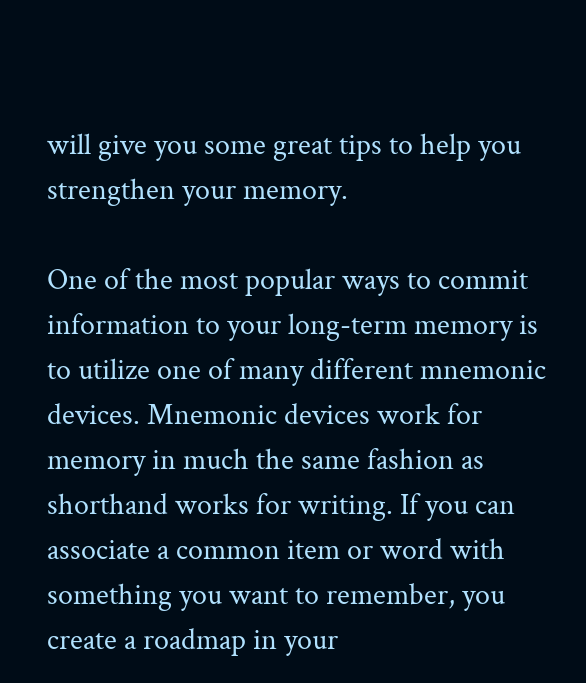will give you some great tips to help you strengthen your memory.

One of the most popular ways to commit information to your long-term memory is to utilize one of many different mnemonic devices. Mnemonic devices work for memory in much the same fashion as shorthand works for writing. If you can associate a common item or word with something you want to remember, you create a roadmap in your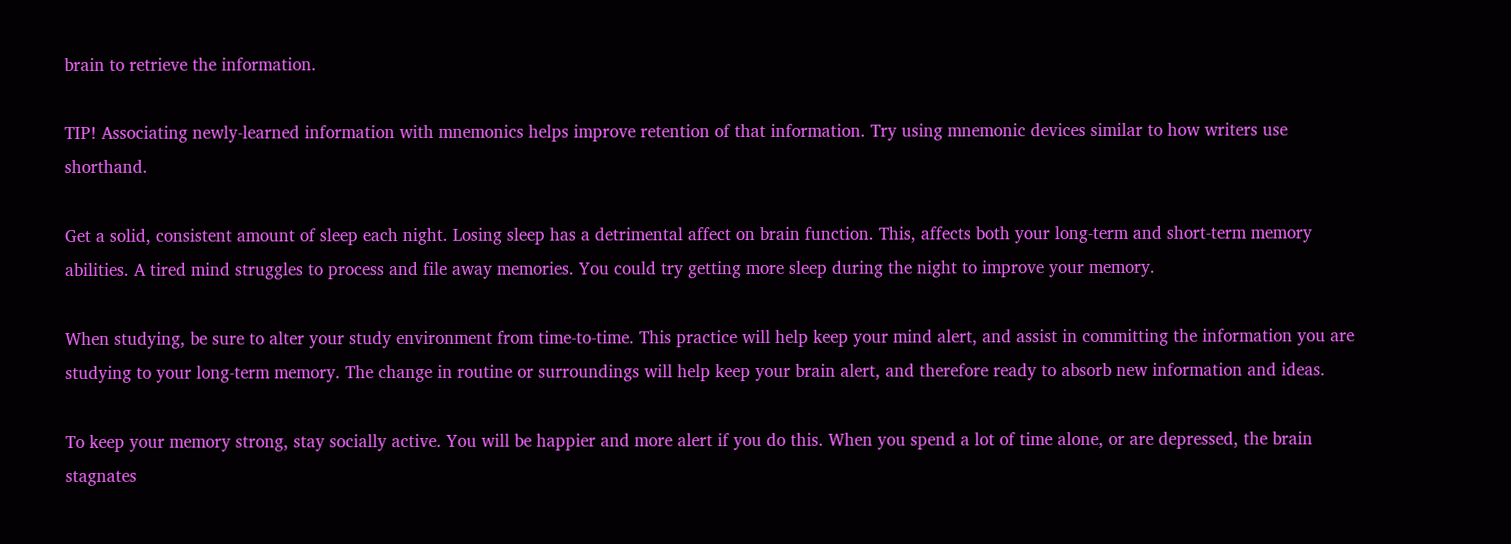brain to retrieve the information.

TIP! Associating newly-learned information with mnemonics helps improve retention of that information. Try using mnemonic devices similar to how writers use shorthand.

Get a solid, consistent amount of sleep each night. Losing sleep has a detrimental affect on brain function. This, affects both your long-term and short-term memory abilities. A tired mind struggles to process and file away memories. You could try getting more sleep during the night to improve your memory.

When studying, be sure to alter your study environment from time-to-time. This practice will help keep your mind alert, and assist in committing the information you are studying to your long-term memory. The change in routine or surroundings will help keep your brain alert, and therefore ready to absorb new information and ideas.

To keep your memory strong, stay socially active. You will be happier and more alert if you do this. When you spend a lot of time alone, or are depressed, the brain stagnates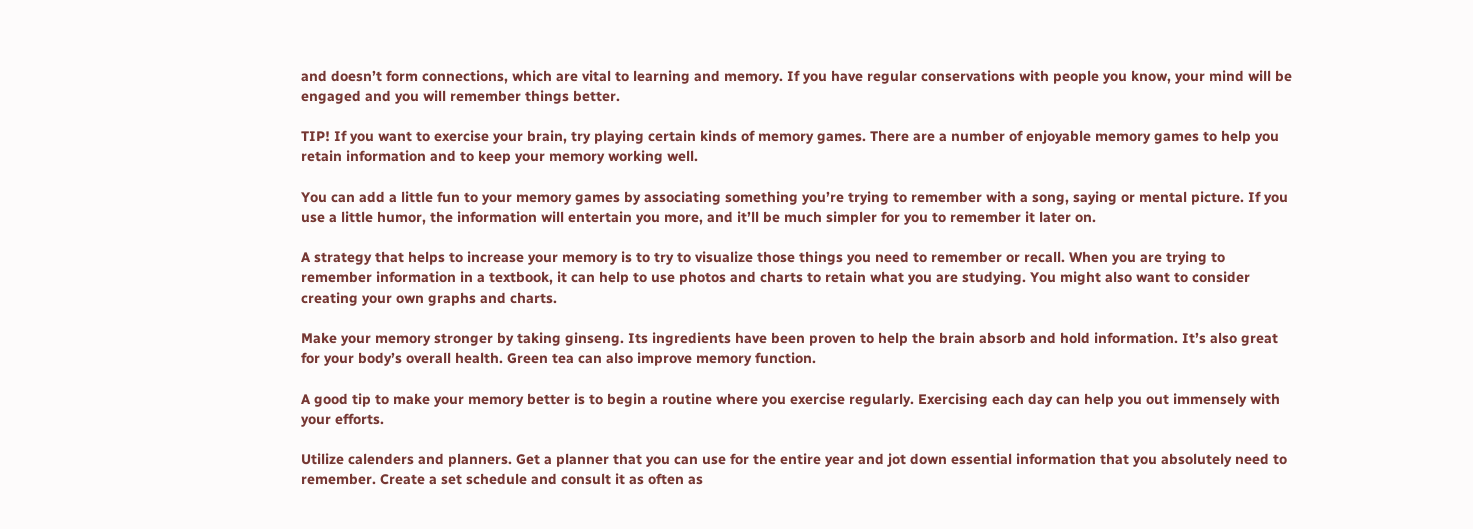and doesn’t form connections, which are vital to learning and memory. If you have regular conservations with people you know, your mind will be engaged and you will remember things better.

TIP! If you want to exercise your brain, try playing certain kinds of memory games. There are a number of enjoyable memory games to help you retain information and to keep your memory working well.

You can add a little fun to your memory games by associating something you’re trying to remember with a song, saying or mental picture. If you use a little humor, the information will entertain you more, and it’ll be much simpler for you to remember it later on.

A strategy that helps to increase your memory is to try to visualize those things you need to remember or recall. When you are trying to remember information in a textbook, it can help to use photos and charts to retain what you are studying. You might also want to consider creating your own graphs and charts.

Make your memory stronger by taking ginseng. Its ingredients have been proven to help the brain absorb and hold information. It’s also great for your body’s overall health. Green tea can also improve memory function.

A good tip to make your memory better is to begin a routine where you exercise regularly. Exercising each day can help you out immensely with your efforts.

Utilize calenders and planners. Get a planner that you can use for the entire year and jot down essential information that you absolutely need to remember. Create a set schedule and consult it as often as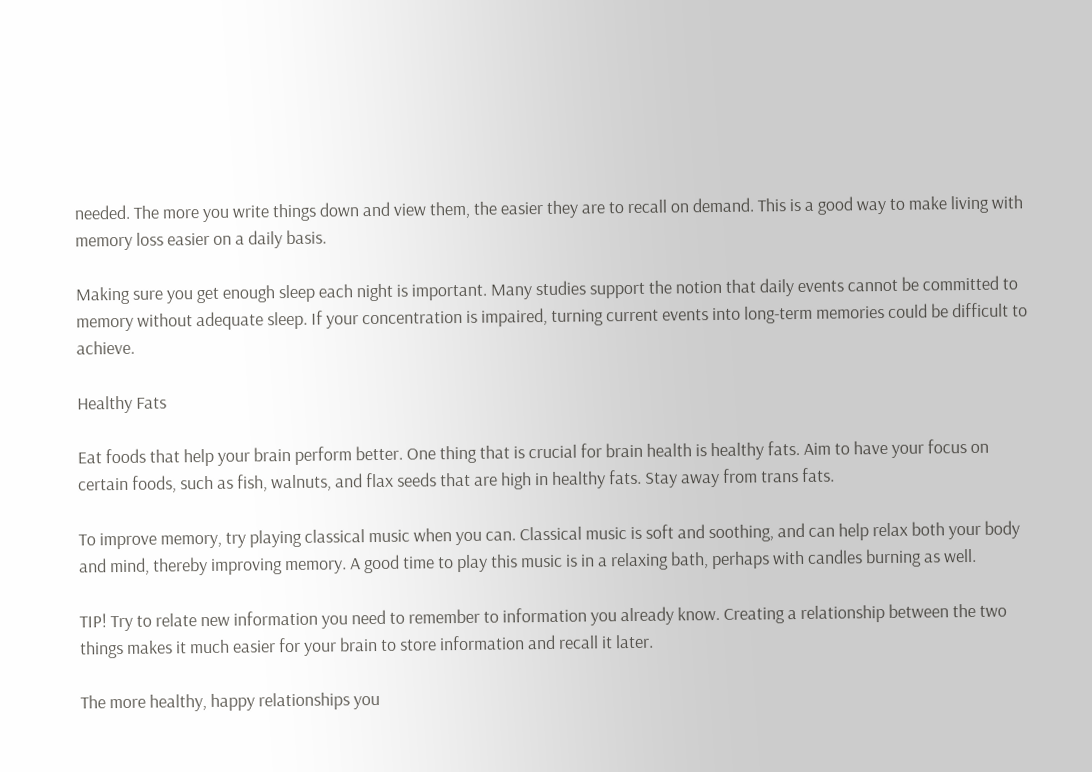needed. The more you write things down and view them, the easier they are to recall on demand. This is a good way to make living with memory loss easier on a daily basis.

Making sure you get enough sleep each night is important. Many studies support the notion that daily events cannot be committed to memory without adequate sleep. If your concentration is impaired, turning current events into long-term memories could be difficult to achieve.

Healthy Fats

Eat foods that help your brain perform better. One thing that is crucial for brain health is healthy fats. Aim to have your focus on certain foods, such as fish, walnuts, and flax seeds that are high in healthy fats. Stay away from trans fats.

To improve memory, try playing classical music when you can. Classical music is soft and soothing, and can help relax both your body and mind, thereby improving memory. A good time to play this music is in a relaxing bath, perhaps with candles burning as well.

TIP! Try to relate new information you need to remember to information you already know. Creating a relationship between the two things makes it much easier for your brain to store information and recall it later.

The more healthy, happy relationships you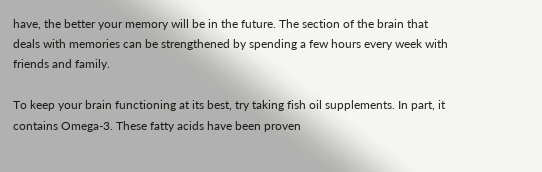have, the better your memory will be in the future. The section of the brain that deals with memories can be strengthened by spending a few hours every week with friends and family.

To keep your brain functioning at its best, try taking fish oil supplements. In part, it contains Omega-3. These fatty acids have been proven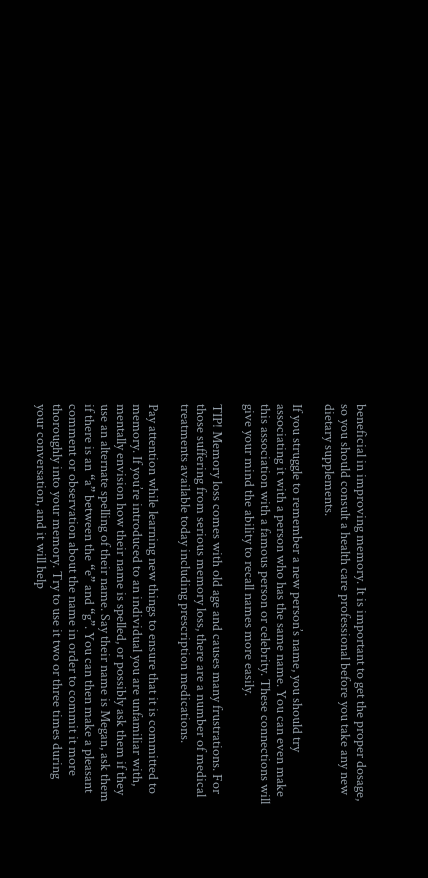beneficial in improving memory. It is important to get the proper dosage, so you should consult a health care professional before you take any new dietary supplements.

If you struggle to remember a new person’s name, you should try associating it with a person who has the same name. You can even make this association with a famous person or celebrity. These connections will give your mind the ability to recall names more easily.

TIP! Memory loss comes with old age and causes many frustrations. For those suffering from serious memory loss, there are a number of medical treatments available today including prescription medications.

Pay attention while learning new things to ensure that it is committed to memory. If you’re introduced to an individual you are unfamiliar with, mentally envision how their name is spelled, or possibly ask them if they use an alternate spelling of their name. Say their name is Megan, ask them if there is an “a” between the “e” and “g”. You can then make a pleasant comment or observation about the name in order to commit it more thoroughly into your memory. Try to use it two or three times during your conversation, and it will help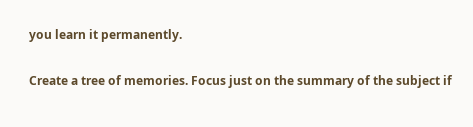you learn it permanently.

Create a tree of memories. Focus just on the summary of the subject if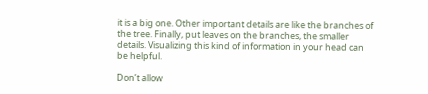it is a big one. Other important details are like the branches of the tree. Finally, put leaves on the branches, the smaller details. Visualizing this kind of information in your head can be helpful.

Don’t allow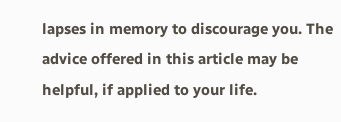lapses in memory to discourage you. The advice offered in this article may be helpful, if applied to your life.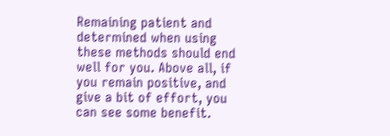Remaining patient and determined when using these methods should end well for you. Above all, if you remain positive, and give a bit of effort, you can see some benefit.